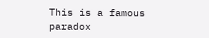This is a famous paradox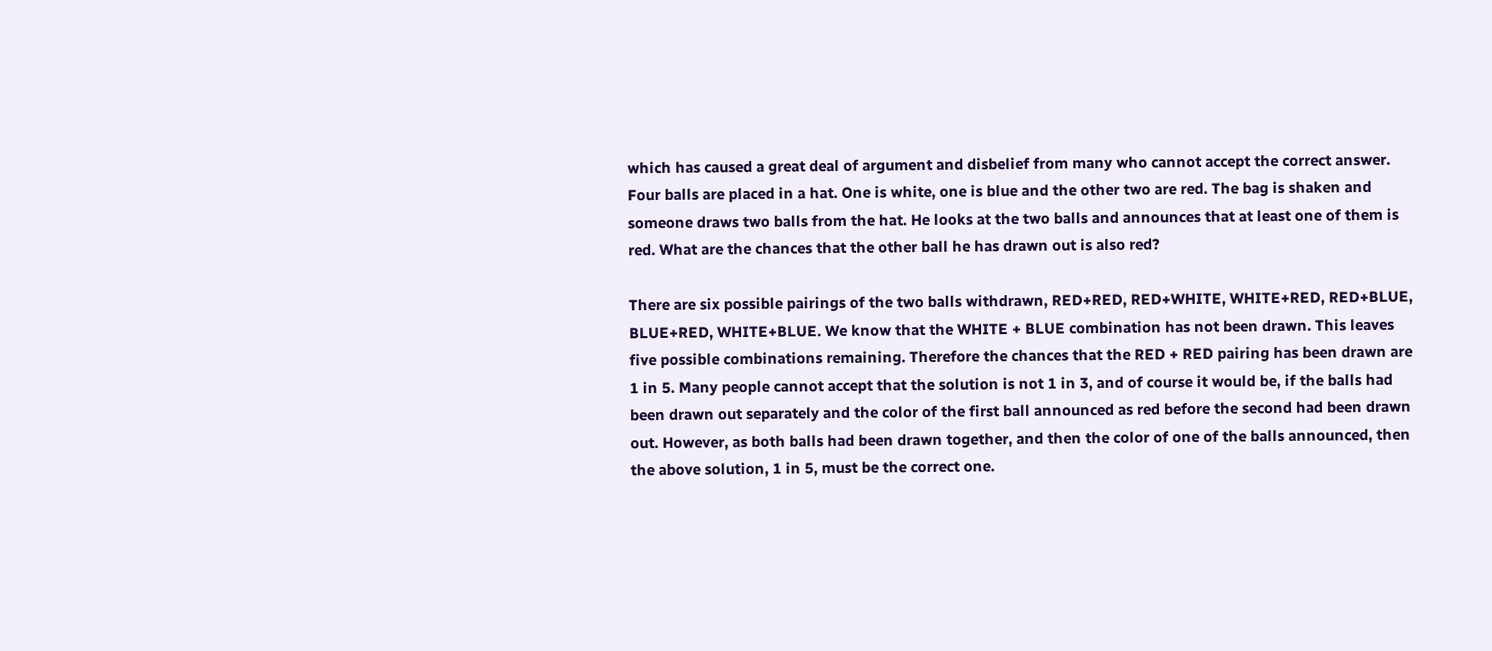which has caused a great deal of argument and disbelief from many who cannot accept the correct answer. Four balls are placed in a hat. One is white, one is blue and the other two are red. The bag is shaken and someone draws two balls from the hat. He looks at the two balls and announces that at least one of them is red. What are the chances that the other ball he has drawn out is also red?

There are six possible pairings of the two balls withdrawn, RED+RED, RED+WHITE, WHITE+RED, RED+BLUE, BLUE+RED, WHITE+BLUE. We know that the WHITE + BLUE combination has not been drawn. This leaves five possible combinations remaining. Therefore the chances that the RED + RED pairing has been drawn are 1 in 5. Many people cannot accept that the solution is not 1 in 3, and of course it would be, if the balls had been drawn out separately and the color of the first ball announced as red before the second had been drawn out. However, as both balls had been drawn together, and then the color of one of the balls announced, then the above solution, 1 in 5, must be the correct one.